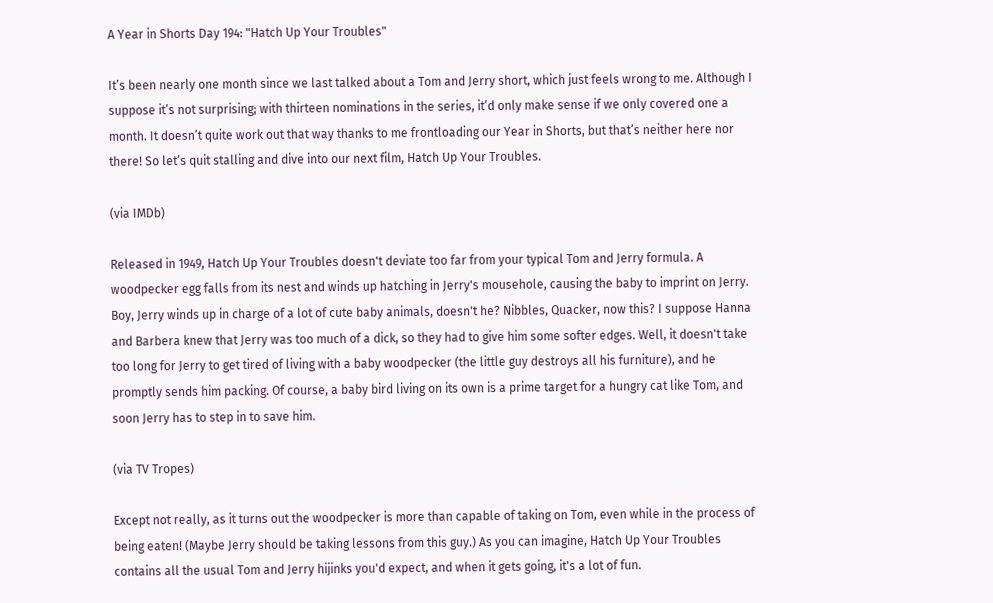A Year in Shorts Day 194: "Hatch Up Your Troubles"

It’s been nearly one month since we last talked about a Tom and Jerry short, which just feels wrong to me. Although I suppose it’s not surprising; with thirteen nominations in the series, it’d only make sense if we only covered one a month. It doesn’t quite work out that way thanks to me frontloading our Year in Shorts, but that’s neither here nor there! So let’s quit stalling and dive into our next film, Hatch Up Your Troubles.

(via IMDb)

Released in 1949, Hatch Up Your Troubles doesn't deviate too far from your typical Tom and Jerry formula. A woodpecker egg falls from its nest and winds up hatching in Jerry's mousehole, causing the baby to imprint on Jerry. Boy, Jerry winds up in charge of a lot of cute baby animals, doesn't he? Nibbles, Quacker, now this? I suppose Hanna and Barbera knew that Jerry was too much of a dick, so they had to give him some softer edges. Well, it doesn't take too long for Jerry to get tired of living with a baby woodpecker (the little guy destroys all his furniture), and he promptly sends him packing. Of course, a baby bird living on its own is a prime target for a hungry cat like Tom, and soon Jerry has to step in to save him.

(via TV Tropes)

Except not really, as it turns out the woodpecker is more than capable of taking on Tom, even while in the process of being eaten! (Maybe Jerry should be taking lessons from this guy.) As you can imagine, Hatch Up Your Troubles contains all the usual Tom and Jerry hijinks you'd expect, and when it gets going, it's a lot of fun.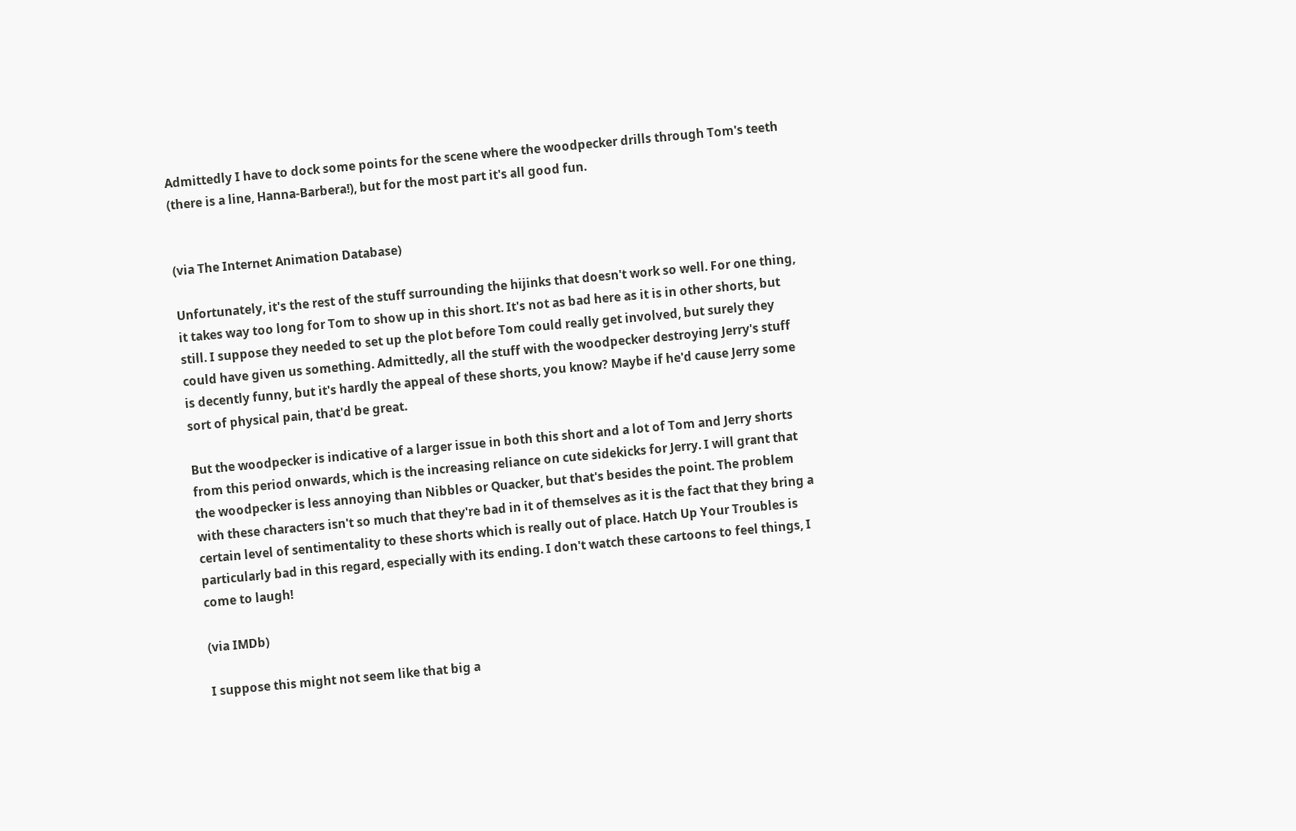Admittedly I have to dock some points for the scene where the woodpecker drills through Tom's teeth (there is a line, Hanna-Barbera!), but for the most part it's all good fun.


(via The Internet Animation Database)

Unfortunately, it's the rest of the stuff surrounding the hijinks that doesn't work so well. For one thing, it takes way too long for Tom to show up in this short. It's not as bad here as it is in other shorts, but still. I suppose they needed to set up the plot before Tom could really get involved, but surely they could have given us something. Admittedly, all the stuff with the woodpecker destroying Jerry's stuff is decently funny, but it's hardly the appeal of these shorts, you know? Maybe if he'd cause Jerry some sort of physical pain, that'd be great.

But the woodpecker is indicative of a larger issue in both this short and a lot of Tom and Jerry shorts from this period onwards, which is the increasing reliance on cute sidekicks for Jerry. I will grant that the woodpecker is less annoying than Nibbles or Quacker, but that's besides the point. The problem with these characters isn't so much that they're bad in it of themselves as it is the fact that they bring a certain level of sentimentality to these shorts which is really out of place. Hatch Up Your Troubles is particularly bad in this regard, especially with its ending. I don't watch these cartoons to feel things, I come to laugh!

(via IMDb)

I suppose this might not seem like that big a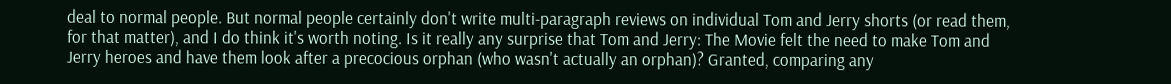deal to normal people. But normal people certainly don't write multi-paragraph reviews on individual Tom and Jerry shorts (or read them, for that matter), and I do think it's worth noting. Is it really any surprise that Tom and Jerry: The Movie felt the need to make Tom and Jerry heroes and have them look after a precocious orphan (who wasn't actually an orphan)? Granted, comparing any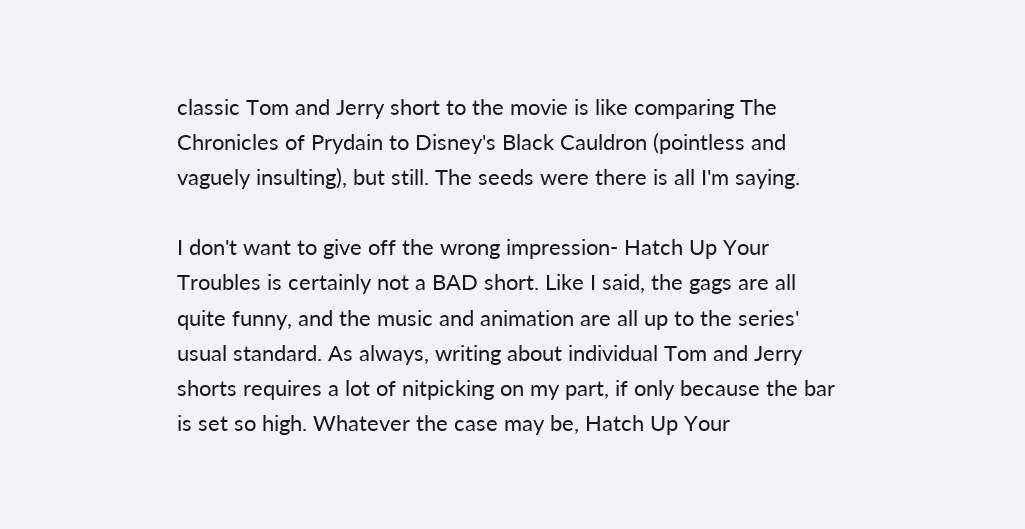classic Tom and Jerry short to the movie is like comparing The Chronicles of Prydain to Disney's Black Cauldron (pointless and vaguely insulting), but still. The seeds were there is all I'm saying.

I don't want to give off the wrong impression- Hatch Up Your Troubles is certainly not a BAD short. Like I said, the gags are all quite funny, and the music and animation are all up to the series' usual standard. As always, writing about individual Tom and Jerry shorts requires a lot of nitpicking on my part, if only because the bar is set so high. Whatever the case may be, Hatch Up Your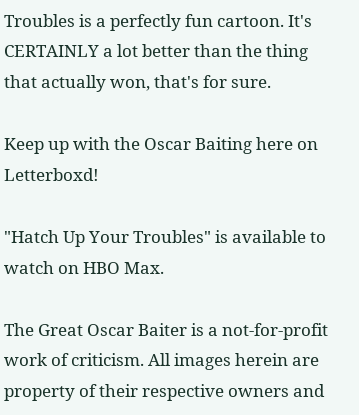Troubles is a perfectly fun cartoon. It's CERTAINLY a lot better than the thing that actually won, that's for sure.

Keep up with the Oscar Baiting here on Letterboxd!

"Hatch Up Your Troubles" is available to watch on HBO Max.

The Great Oscar Baiter is a not-for-profit work of criticism. All images herein are property of their respective owners and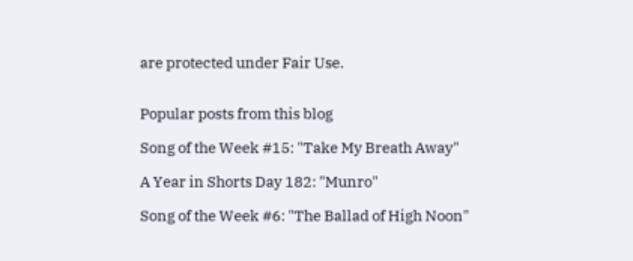are protected under Fair Use.


Popular posts from this blog

Song of the Week #15: "Take My Breath Away"

A Year in Shorts Day 182: "Munro"

Song of the Week #6: "The Ballad of High Noon"